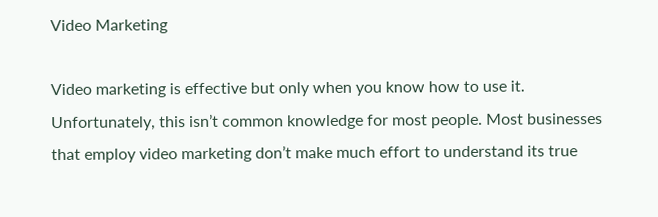Video Marketing

Video marketing is effective but only when you know how to use it. Unfortunately, this isn’t common knowledge for most people. Most businesses that employ video marketing don’t make much effort to understand its true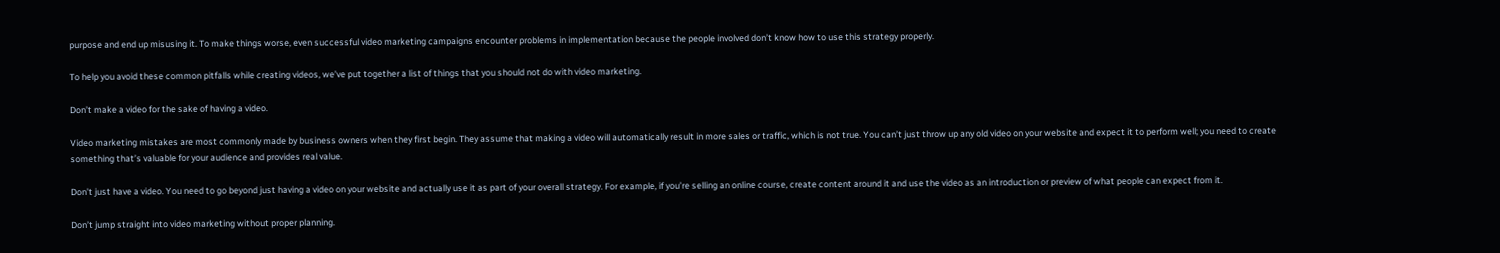purpose and end up misusing it. To make things worse, even successful video marketing campaigns encounter problems in implementation because the people involved don’t know how to use this strategy properly.

To help you avoid these common pitfalls while creating videos, we’ve put together a list of things that you should not do with video marketing.

Don’t make a video for the sake of having a video.

Video marketing mistakes are most commonly made by business owners when they first begin. They assume that making a video will automatically result in more sales or traffic, which is not true. You can’t just throw up any old video on your website and expect it to perform well; you need to create something that’s valuable for your audience and provides real value.

Don’t just have a video. You need to go beyond just having a video on your website and actually use it as part of your overall strategy. For example, if you’re selling an online course, create content around it and use the video as an introduction or preview of what people can expect from it.

Don’t jump straight into video marketing without proper planning.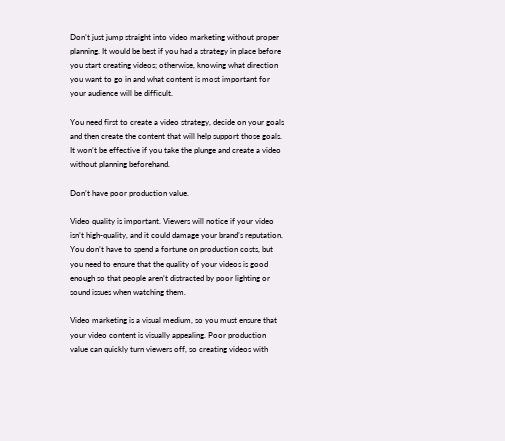Don’t just jump straight into video marketing without proper planning. It would be best if you had a strategy in place before you start creating videos; otherwise, knowing what direction you want to go in and what content is most important for your audience will be difficult.

You need first to create a video strategy, decide on your goals and then create the content that will help support those goals. It won’t be effective if you take the plunge and create a video without planning beforehand.

Don’t have poor production value.

Video quality is important. Viewers will notice if your video isn’t high-quality, and it could damage your brand’s reputation. You don’t have to spend a fortune on production costs, but you need to ensure that the quality of your videos is good enough so that people aren’t distracted by poor lighting or sound issues when watching them.

Video marketing is a visual medium, so you must ensure that your video content is visually appealing. Poor production value can quickly turn viewers off, so creating videos with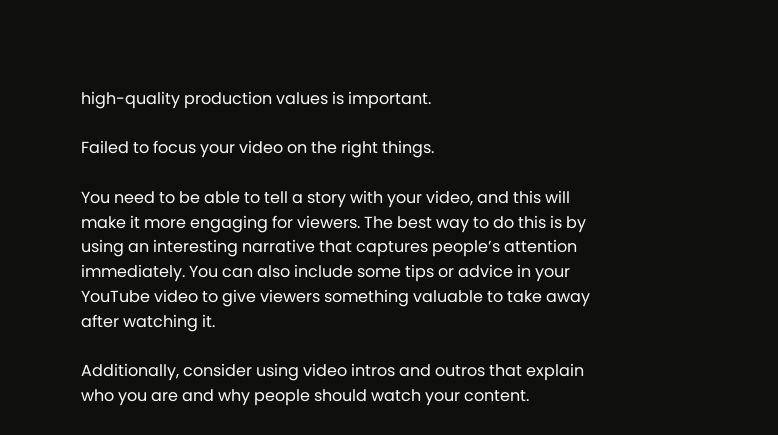high-quality production values is important.

Failed to focus your video on the right things.

You need to be able to tell a story with your video, and this will make it more engaging for viewers. The best way to do this is by using an interesting narrative that captures people’s attention immediately. You can also include some tips or advice in your YouTube video to give viewers something valuable to take away after watching it.

Additionally, consider using video intros and outros that explain who you are and why people should watch your content.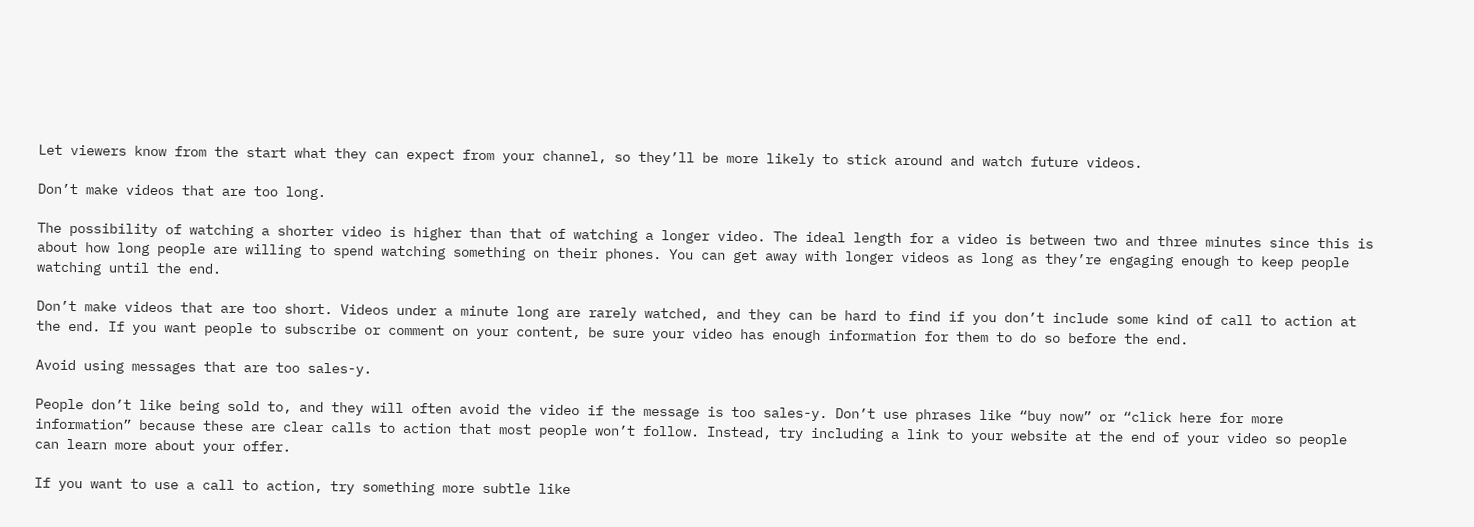Let viewers know from the start what they can expect from your channel, so they’ll be more likely to stick around and watch future videos.

Don’t make videos that are too long.

The possibility of watching a shorter video is higher than that of watching a longer video. The ideal length for a video is between two and three minutes since this is about how long people are willing to spend watching something on their phones. You can get away with longer videos as long as they’re engaging enough to keep people watching until the end.

Don’t make videos that are too short. Videos under a minute long are rarely watched, and they can be hard to find if you don’t include some kind of call to action at the end. If you want people to subscribe or comment on your content, be sure your video has enough information for them to do so before the end.

Avoid using messages that are too sales-y.

People don’t like being sold to, and they will often avoid the video if the message is too sales-y. Don’t use phrases like “buy now” or “click here for more information” because these are clear calls to action that most people won’t follow. Instead, try including a link to your website at the end of your video so people can learn more about your offer.

If you want to use a call to action, try something more subtle like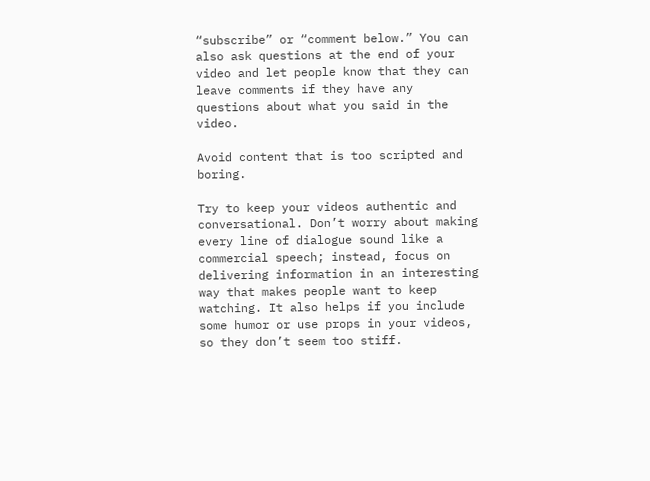“subscribe” or “comment below.” You can also ask questions at the end of your video and let people know that they can leave comments if they have any questions about what you said in the video.

Avoid content that is too scripted and boring.

Try to keep your videos authentic and conversational. Don’t worry about making every line of dialogue sound like a commercial speech; instead, focus on delivering information in an interesting way that makes people want to keep watching. It also helps if you include some humor or use props in your videos, so they don’t seem too stiff.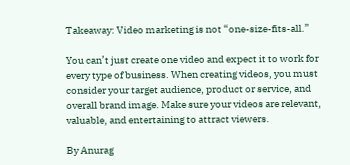Takeaway: Video marketing is not “one-size-fits-all.”

You can’t just create one video and expect it to work for every type of business. When creating videos, you must consider your target audience, product or service, and overall brand image. Make sure your videos are relevant, valuable, and entertaining to attract viewers.

By Anurag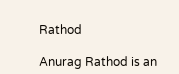Rathod

Anurag Rathod is an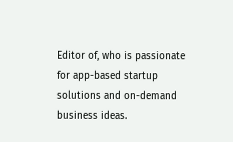Editor of, who is passionate for app-based startup solutions and on-demand business ideas.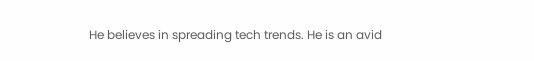He believes in spreading tech trends. He is an avid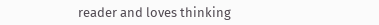reader and loves thinking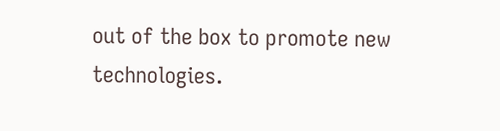out of the box to promote new technologies.